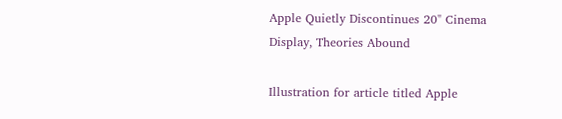Apple Quietly Discontinues 20" Cinema Display, Theories Abound

Illustration for article titled Apple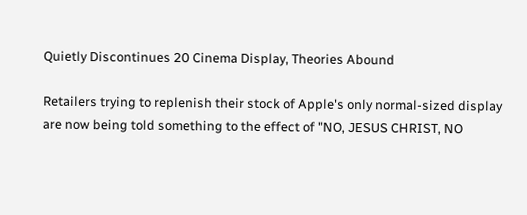Quietly Discontinues 20 Cinema Display, Theories Abound

Retailers trying to replenish their stock of Apple's only normal-sized display are now being told something to the effect of "NO, JESUS CHRIST, NO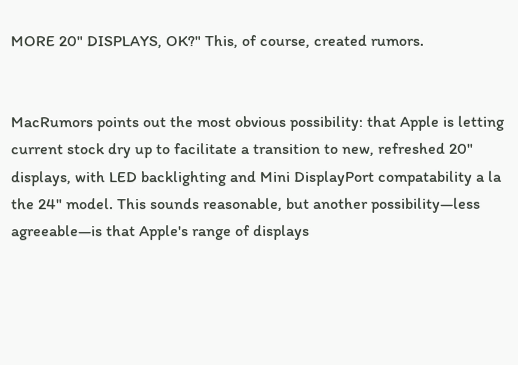MORE 20" DISPLAYS, OK?" This, of course, created rumors.


MacRumors points out the most obvious possibility: that Apple is letting current stock dry up to facilitate a transition to new, refreshed 20" displays, with LED backlighting and Mini DisplayPort compatability a la the 24" model. This sounds reasonable, but another possibility—less agreeable—is that Apple's range of displays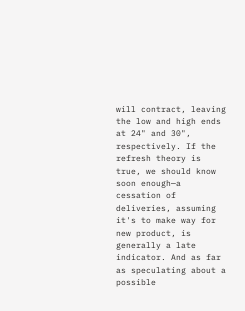will contract, leaving the low and high ends at 24" and 30", respectively. If the refresh theory is true, we should know soon enough—a cessation of deliveries, assuming it's to make way for new product, is generally a late indicator. And as far as speculating about a possible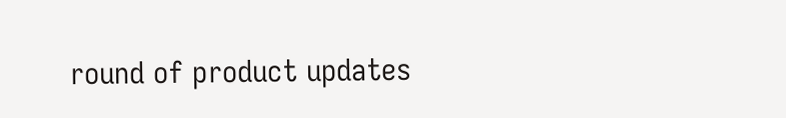round of product updates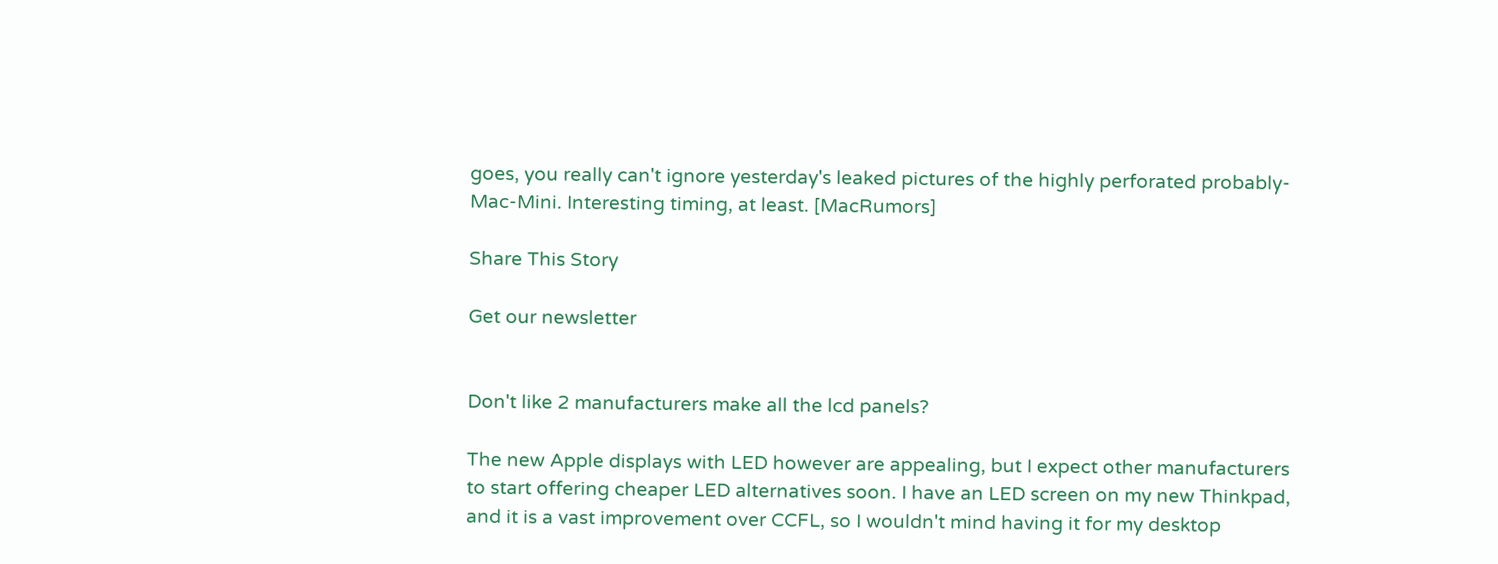goes, you really can't ignore yesterday's leaked pictures of the highly perforated probably-Mac-Mini. Interesting timing, at least. [MacRumors]

Share This Story

Get our newsletter


Don't like 2 manufacturers make all the lcd panels?

The new Apple displays with LED however are appealing, but I expect other manufacturers to start offering cheaper LED alternatives soon. I have an LED screen on my new Thinkpad, and it is a vast improvement over CCFL, so I wouldn't mind having it for my desktop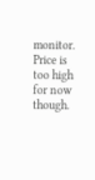monitor. Price is too high for now though.